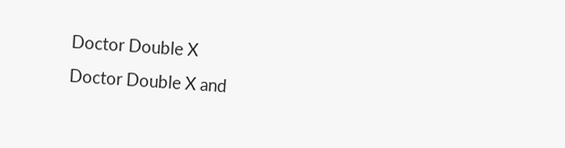Doctor Double X
Doctor Double X and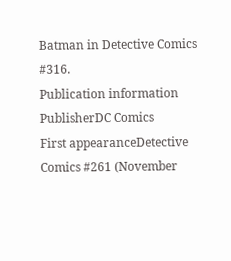Batman in Detective Comics #316.
Publication information
PublisherDC Comics
First appearanceDetective Comics #261 (November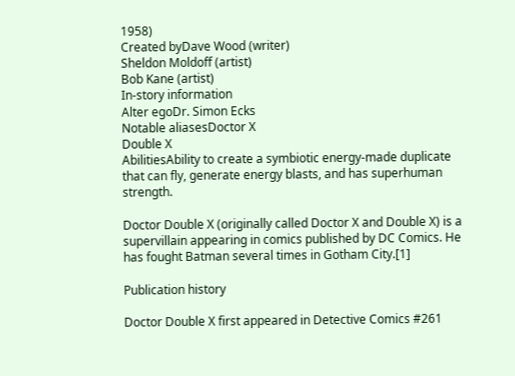1958)
Created byDave Wood (writer)
Sheldon Moldoff (artist)
Bob Kane (artist)
In-story information
Alter egoDr. Simon Ecks
Notable aliasesDoctor X
Double X
AbilitiesAbility to create a symbiotic energy-made duplicate that can fly, generate energy blasts, and has superhuman strength.

Doctor Double X (originally called Doctor X and Double X) is a supervillain appearing in comics published by DC Comics. He has fought Batman several times in Gotham City.[1]

Publication history

Doctor Double X first appeared in Detective Comics #261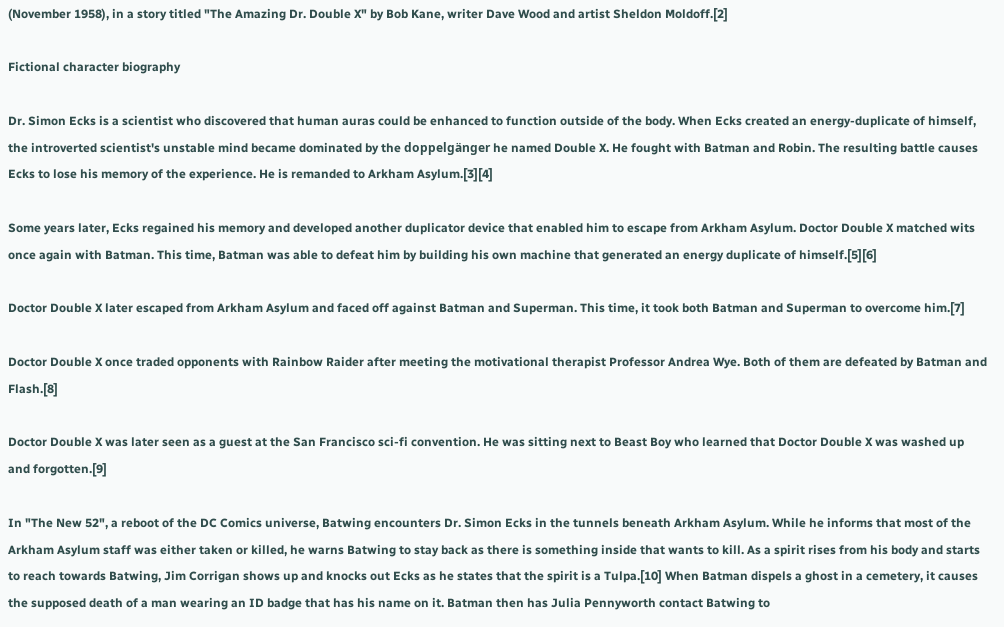(November 1958), in a story titled "The Amazing Dr. Double X" by Bob Kane, writer Dave Wood and artist Sheldon Moldoff.[2]

Fictional character biography

Dr. Simon Ecks is a scientist who discovered that human auras could be enhanced to function outside of the body. When Ecks created an energy-duplicate of himself, the introverted scientist's unstable mind became dominated by the doppelgänger he named Double X. He fought with Batman and Robin. The resulting battle causes Ecks to lose his memory of the experience. He is remanded to Arkham Asylum.[3][4]

Some years later, Ecks regained his memory and developed another duplicator device that enabled him to escape from Arkham Asylum. Doctor Double X matched wits once again with Batman. This time, Batman was able to defeat him by building his own machine that generated an energy duplicate of himself.[5][6]

Doctor Double X later escaped from Arkham Asylum and faced off against Batman and Superman. This time, it took both Batman and Superman to overcome him.[7]

Doctor Double X once traded opponents with Rainbow Raider after meeting the motivational therapist Professor Andrea Wye. Both of them are defeated by Batman and Flash.[8]

Doctor Double X was later seen as a guest at the San Francisco sci-fi convention. He was sitting next to Beast Boy who learned that Doctor Double X was washed up and forgotten.[9]

In "The New 52", a reboot of the DC Comics universe, Batwing encounters Dr. Simon Ecks in the tunnels beneath Arkham Asylum. While he informs that most of the Arkham Asylum staff was either taken or killed, he warns Batwing to stay back as there is something inside that wants to kill. As a spirit rises from his body and starts to reach towards Batwing, Jim Corrigan shows up and knocks out Ecks as he states that the spirit is a Tulpa.[10] When Batman dispels a ghost in a cemetery, it causes the supposed death of a man wearing an ID badge that has his name on it. Batman then has Julia Pennyworth contact Batwing to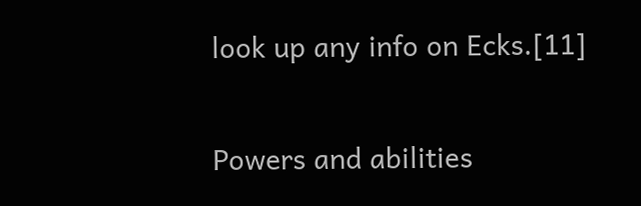look up any info on Ecks.[11]

Powers and abilities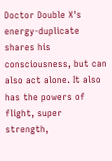Doctor Double X's energy-duplicate shares his consciousness, but can also act alone. It also has the powers of flight, super strength,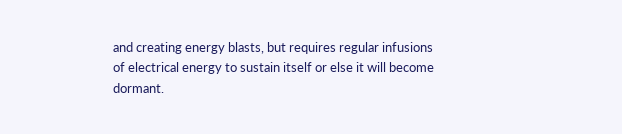and creating energy blasts, but requires regular infusions of electrical energy to sustain itself or else it will become dormant.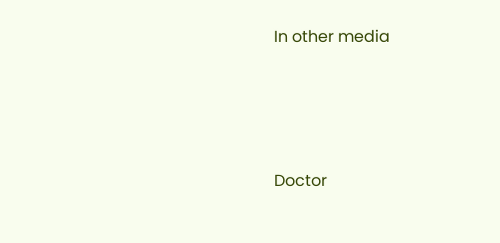In other media




Doctor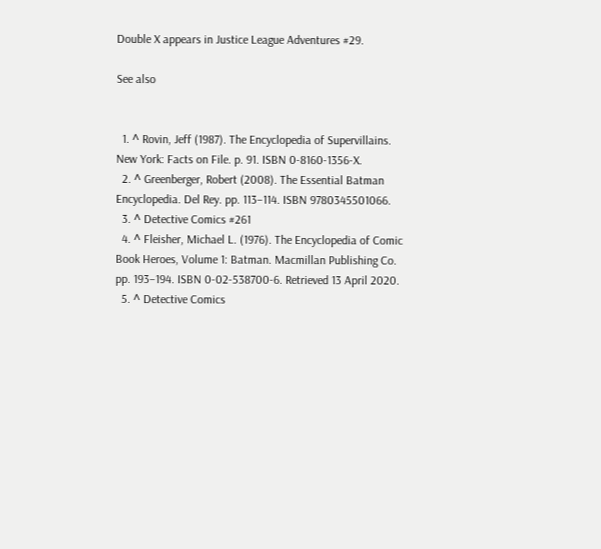Double X appears in Justice League Adventures #29.

See also


  1. ^ Rovin, Jeff (1987). The Encyclopedia of Supervillains. New York: Facts on File. p. 91. ISBN 0-8160-1356-X.
  2. ^ Greenberger, Robert (2008). The Essential Batman Encyclopedia. Del Rey. pp. 113–114. ISBN 9780345501066.
  3. ^ Detective Comics #261
  4. ^ Fleisher, Michael L. (1976). The Encyclopedia of Comic Book Heroes, Volume 1: Batman. Macmillan Publishing Co. pp. 193–194. ISBN 0-02-538700-6. Retrieved 13 April 2020.
  5. ^ Detective Comics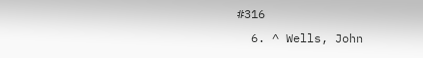#316
  6. ^ Wells, John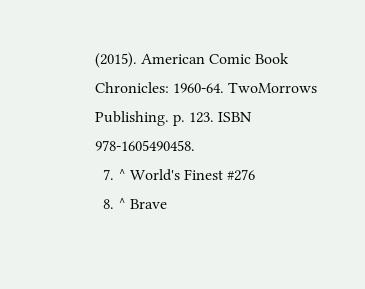(2015). American Comic Book Chronicles: 1960-64. TwoMorrows Publishing. p. 123. ISBN 978-1605490458.
  7. ^ World's Finest #276
  8. ^ Brave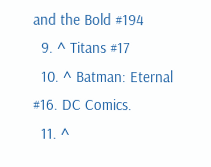and the Bold #194
  9. ^ Titans #17
  10. ^ Batman: Eternal #16. DC Comics.
  11. ^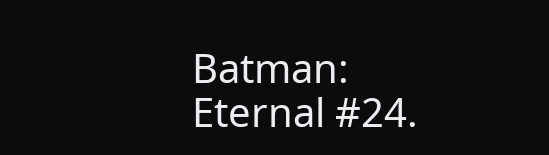Batman: Eternal #24.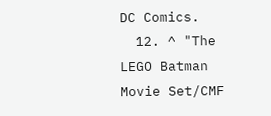DC Comics.
  12. ^ "The LEGO Batman Movie Set/CMF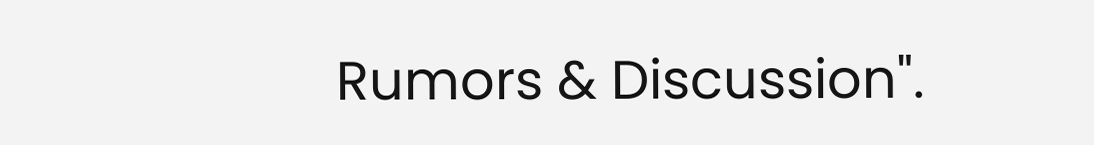Rumors & Discussion".